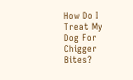How Do I Treat My Dog For Chigger Bites?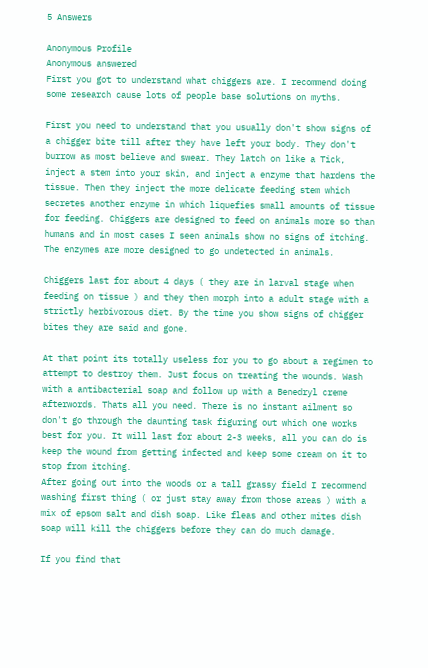5 Answers

Anonymous Profile
Anonymous answered
First you got to understand what chiggers are. I recommend doing some research cause lots of people base solutions on myths.

First you need to understand that you usually don't show signs of a chigger bite till after they have left your body. They don't burrow as most believe and swear. They latch on like a Tick, inject a stem into your skin, and inject a enzyme that hardens the tissue. Then they inject the more delicate feeding stem which secretes another enzyme in which liquefies small amounts of tissue for feeding. Chiggers are designed to feed on animals more so than humans and in most cases I seen animals show no signs of itching. The enzymes are more designed to go undetected in animals.

Chiggers last for about 4 days ( they are in larval stage when feeding on tissue ) and they then morph into a adult stage with a strictly herbivorous diet. By the time you show signs of chigger bites they are said and gone.

At that point its totally useless for you to go about a regimen to attempt to destroy them. Just focus on treating the wounds. Wash with a antibacterial soap and follow up with a Benedryl creme afterwords. Thats all you need. There is no instant ailment so don't go through the daunting task figuring out which one works best for you. It will last for about 2-3 weeks, all you can do is keep the wound from getting infected and keep some cream on it to stop from itching.
After going out into the woods or a tall grassy field I recommend washing first thing ( or just stay away from those areas ) with a mix of epsom salt and dish soap. Like fleas and other mites dish soap will kill the chiggers before they can do much damage.

If you find that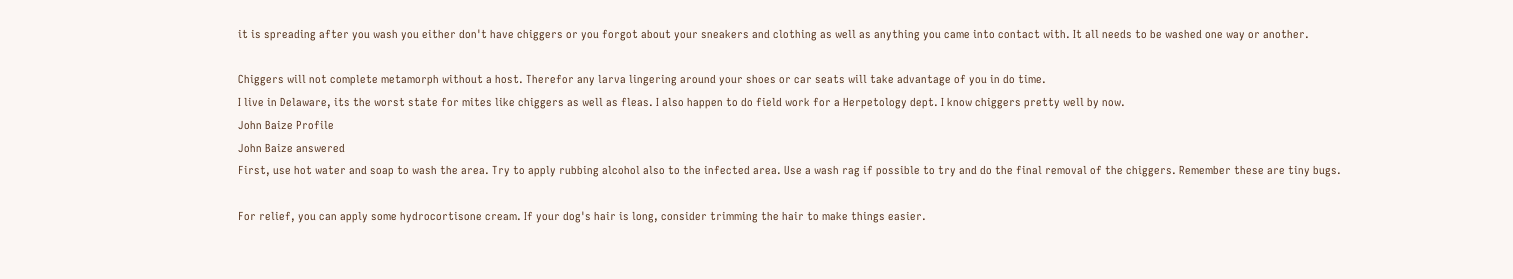it is spreading after you wash you either don't have chiggers or you forgot about your sneakers and clothing as well as anything you came into contact with. It all needs to be washed one way or another.

Chiggers will not complete metamorph without a host. Therefor any larva lingering around your shoes or car seats will take advantage of you in do time.
I live in Delaware, its the worst state for mites like chiggers as well as fleas. I also happen to do field work for a Herpetology dept. I know chiggers pretty well by now.
John Baize Profile
John Baize answered
First, use hot water and soap to wash the area. Try to apply rubbing alcohol also to the infected area. Use a wash rag if possible to try and do the final removal of the chiggers. Remember these are tiny bugs.

For relief, you can apply some hydrocortisone cream. If your dog's hair is long, consider trimming the hair to make things easier.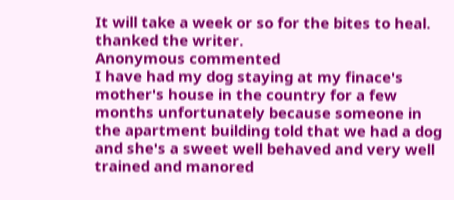It will take a week or so for the bites to heal.
thanked the writer.
Anonymous commented
I have had my dog staying at my finace's mother's house in the country for a few months unfortunately because someone in the apartment building told that we had a dog and she's a sweet well behaved and very well trained and manored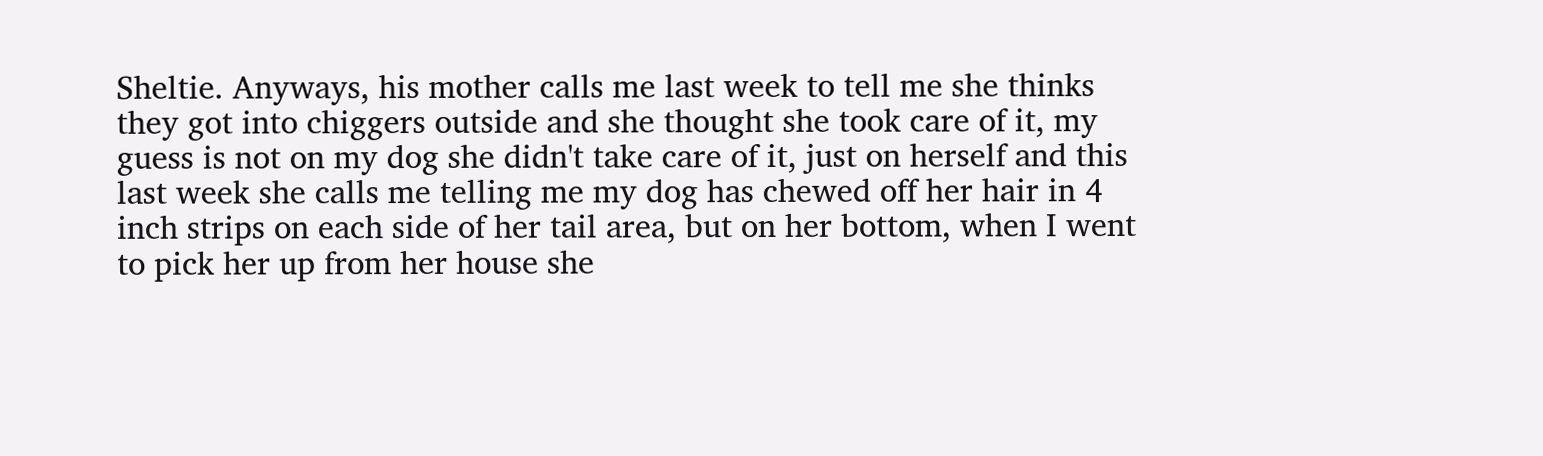Sheltie. Anyways, his mother calls me last week to tell me she thinks they got into chiggers outside and she thought she took care of it, my guess is not on my dog she didn't take care of it, just on herself and this last week she calls me telling me my dog has chewed off her hair in 4 inch strips on each side of her tail area, but on her bottom, when I went to pick her up from her house she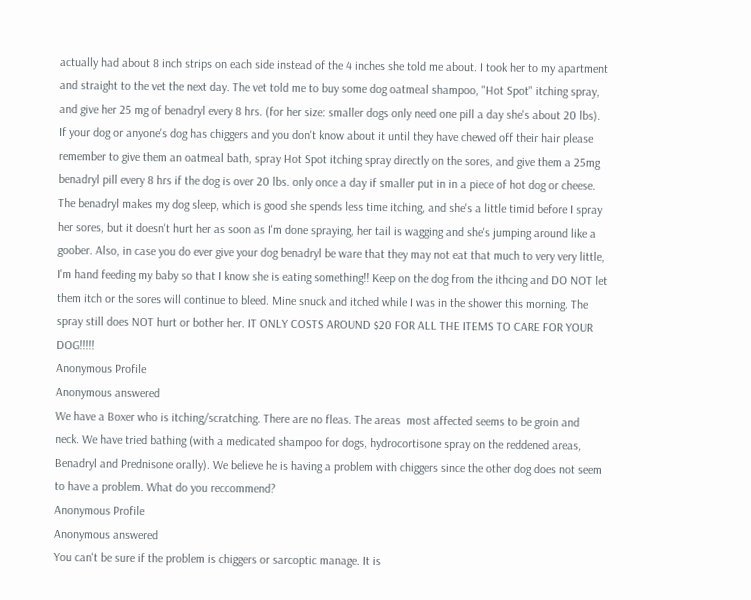actually had about 8 inch strips on each side instead of the 4 inches she told me about. I took her to my apartment and straight to the vet the next day. The vet told me to buy some dog oatmeal shampoo, "Hot Spot" itching spray, and give her 25 mg of benadryl every 8 hrs. (for her size: smaller dogs only need one pill a day she's about 20 lbs). If your dog or anyone's dog has chiggers and you don't know about it until they have chewed off their hair please remember to give them an oatmeal bath, spray Hot Spot itching spray directly on the sores, and give them a 25mg benadryl pill every 8 hrs if the dog is over 20 lbs. only once a day if smaller put in in a piece of hot dog or cheese. The benadryl makes my dog sleep, which is good she spends less time itching, and she's a little timid before I spray her sores, but it doesn't hurt her as soon as I'm done spraying, her tail is wagging and she's jumping around like a goober. Also, in case you do ever give your dog benadryl be ware that they may not eat that much to very very little, I'm hand feeding my baby so that I know she is eating something!! Keep on the dog from the ithcing and DO NOT let them itch or the sores will continue to bleed. Mine snuck and itched while I was in the shower this morning. The spray still does NOT hurt or bother her. IT ONLY COSTS AROUND $20 FOR ALL THE ITEMS TO CARE FOR YOUR DOG!!!!!
Anonymous Profile
Anonymous answered
We have a Boxer who is itching/scratching. There are no fleas. The areas  most affected seems to be groin and neck. We have tried bathing (with a medicated shampoo for dogs, hydrocortisone spray on the reddened areas, Benadryl and Prednisone orally). We believe he is having a problem with chiggers since the other dog does not seem to have a problem. What do you reccommend?
Anonymous Profile
Anonymous answered
You can't be sure if the problem is chiggers or sarcoptic manage. It is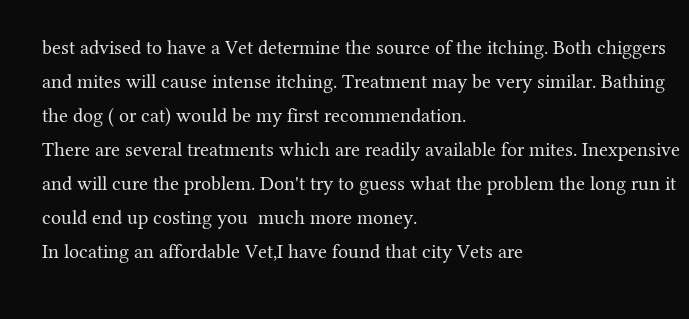best advised to have a Vet determine the source of the itching. Both chiggers and mites will cause intense itching. Treatment may be very similar. Bathing the dog ( or cat) would be my first recommendation.
There are several treatments which are readily available for mites. Inexpensive and will cure the problem. Don't try to guess what the problem the long run it could end up costing you  much more money.
In locating an affordable Vet,I have found that city Vets are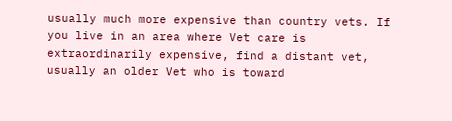usually much more expensive than country vets. If you live in an area where Vet care is extraordinarily expensive, find a distant vet, usually an older Vet who is toward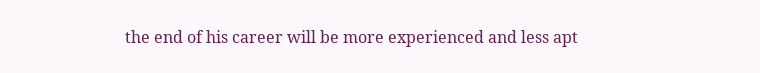the end of his career will be more experienced and less apt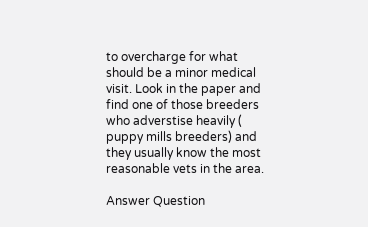to overcharge for what should be a minor medical visit. Look in the paper and find one of those breeders who adverstise heavily ( puppy mills breeders) and they usually know the most reasonable vets in the area.

Answer Question